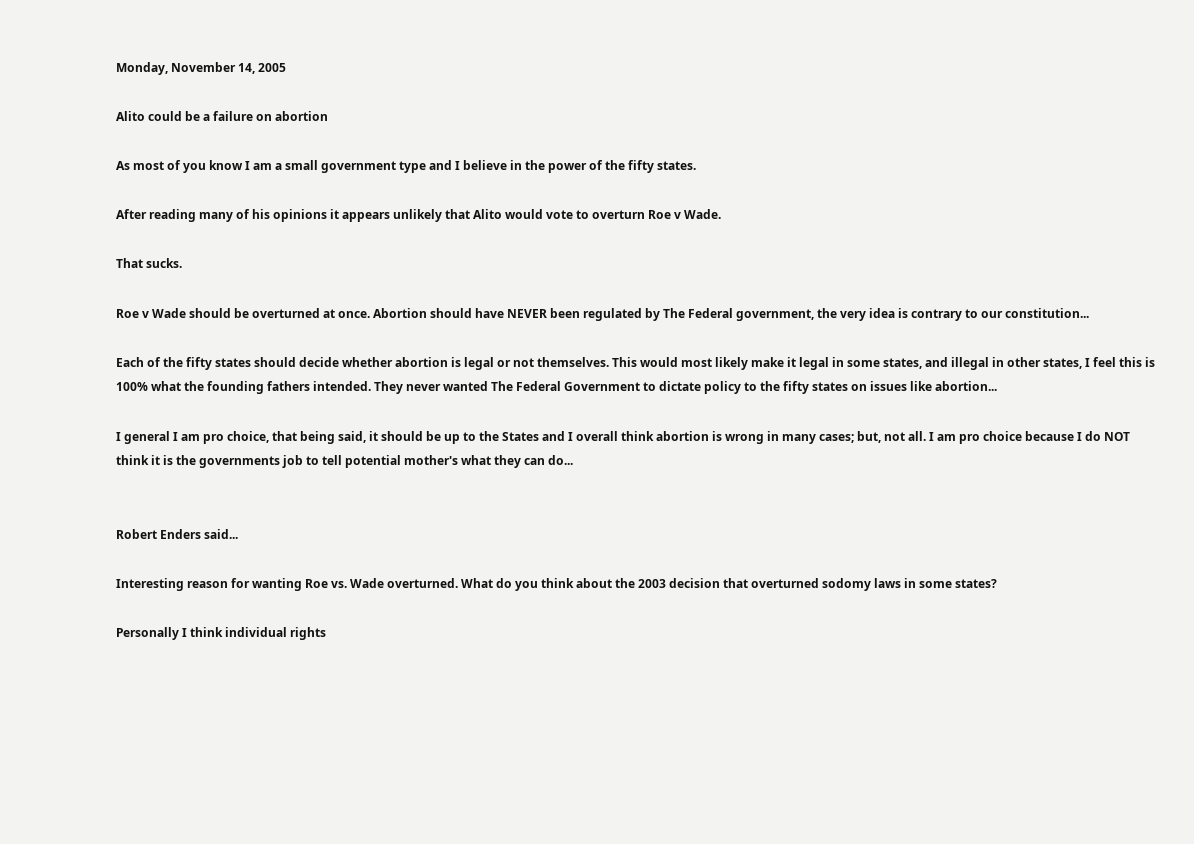Monday, November 14, 2005

Alito could be a failure on abortion

As most of you know I am a small government type and I believe in the power of the fifty states.

After reading many of his opinions it appears unlikely that Alito would vote to overturn Roe v Wade.

That sucks.

Roe v Wade should be overturned at once. Abortion should have NEVER been regulated by The Federal government, the very idea is contrary to our constitution...

Each of the fifty states should decide whether abortion is legal or not themselves. This would most likely make it legal in some states, and illegal in other states, I feel this is 100% what the founding fathers intended. They never wanted The Federal Government to dictate policy to the fifty states on issues like abortion...

I general I am pro choice, that being said, it should be up to the States and I overall think abortion is wrong in many cases; but, not all. I am pro choice because I do NOT think it is the governments job to tell potential mother's what they can do...


Robert Enders said...

Interesting reason for wanting Roe vs. Wade overturned. What do you think about the 2003 decision that overturned sodomy laws in some states?

Personally I think individual rights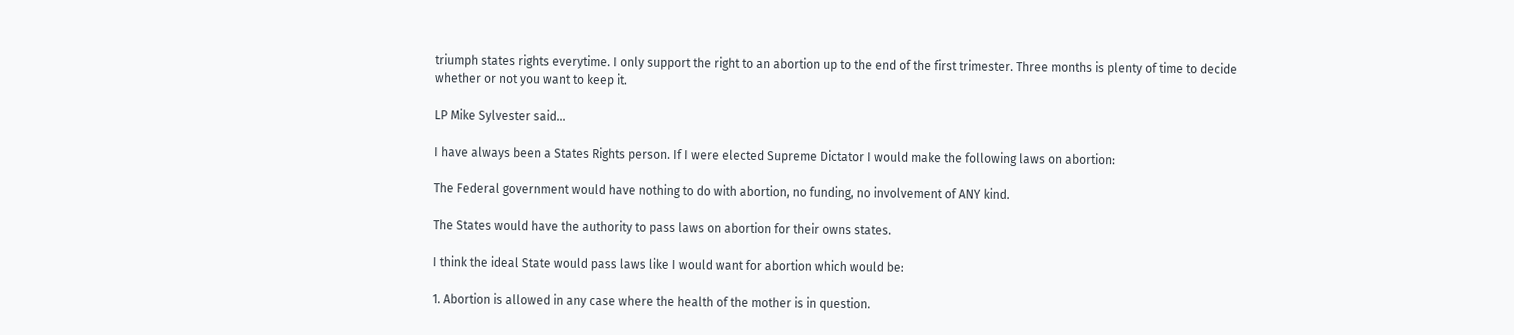triumph states rights everytime. I only support the right to an abortion up to the end of the first trimester. Three months is plenty of time to decide whether or not you want to keep it.

LP Mike Sylvester said...

I have always been a States Rights person. If I were elected Supreme Dictator I would make the following laws on abortion:

The Federal government would have nothing to do with abortion, no funding, no involvement of ANY kind.

The States would have the authority to pass laws on abortion for their owns states.

I think the ideal State would pass laws like I would want for abortion which would be:

1. Abortion is allowed in any case where the health of the mother is in question.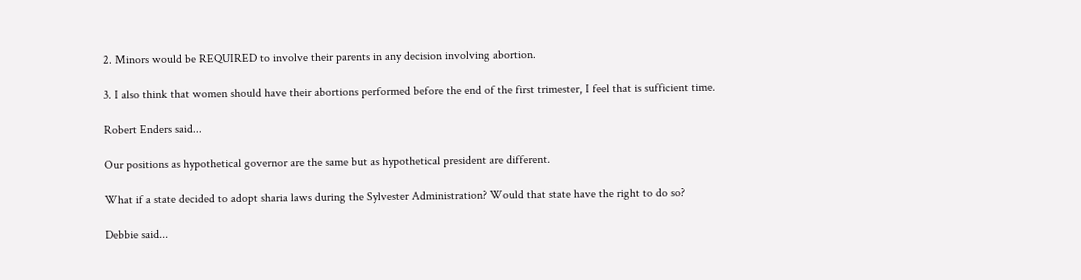2. Minors would be REQUIRED to involve their parents in any decision involving abortion.

3. I also think that women should have their abortions performed before the end of the first trimester, I feel that is sufficient time.

Robert Enders said...

Our positions as hypothetical governor are the same but as hypothetical president are different.

What if a state decided to adopt sharia laws during the Sylvester Administration? Would that state have the right to do so?

Debbie said...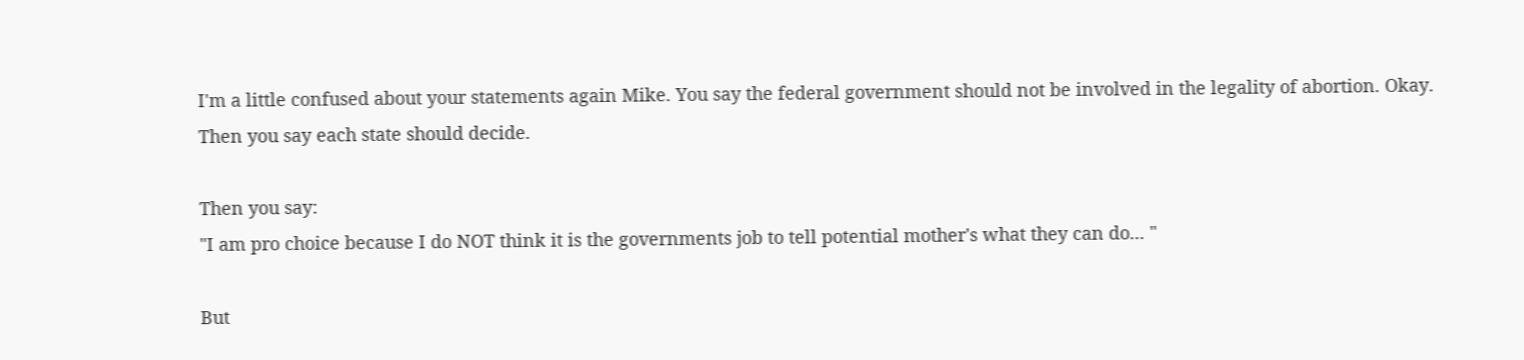I'm a little confused about your statements again Mike. You say the federal government should not be involved in the legality of abortion. Okay. Then you say each state should decide.

Then you say:
"I am pro choice because I do NOT think it is the governments job to tell potential mother's what they can do... "

But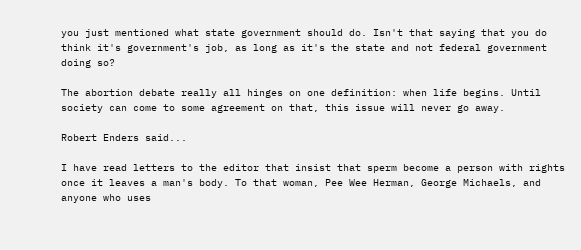you just mentioned what state government should do. Isn't that saying that you do think it's government's job, as long as it's the state and not federal government doing so?

The abortion debate really all hinges on one definition: when life begins. Until society can come to some agreement on that, this issue will never go away.

Robert Enders said...

I have read letters to the editor that insist that sperm become a person with rights once it leaves a man's body. To that woman, Pee Wee Herman, George Michaels, and anyone who uses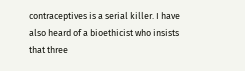contraceptives is a serial killer. I have also heard of a bioethicist who insists that three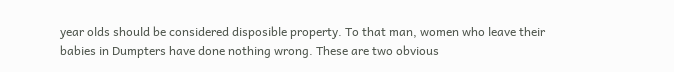year olds should be considered disposible property. To that man, women who leave their babies in Dumpters have done nothing wrong. These are two obvious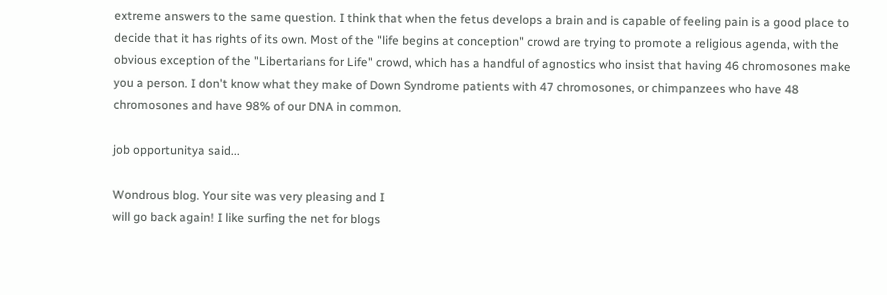extreme answers to the same question. I think that when the fetus develops a brain and is capable of feeling pain is a good place to decide that it has rights of its own. Most of the "life begins at conception" crowd are trying to promote a religious agenda, with the obvious exception of the "Libertarians for Life" crowd, which has a handful of agnostics who insist that having 46 chromosones make you a person. I don't know what they make of Down Syndrome patients with 47 chromosones, or chimpanzees who have 48 chromosones and have 98% of our DNA in common.

job opportunitya said...

Wondrous blog. Your site was very pleasing and I
will go back again! I like surfing the net for blogs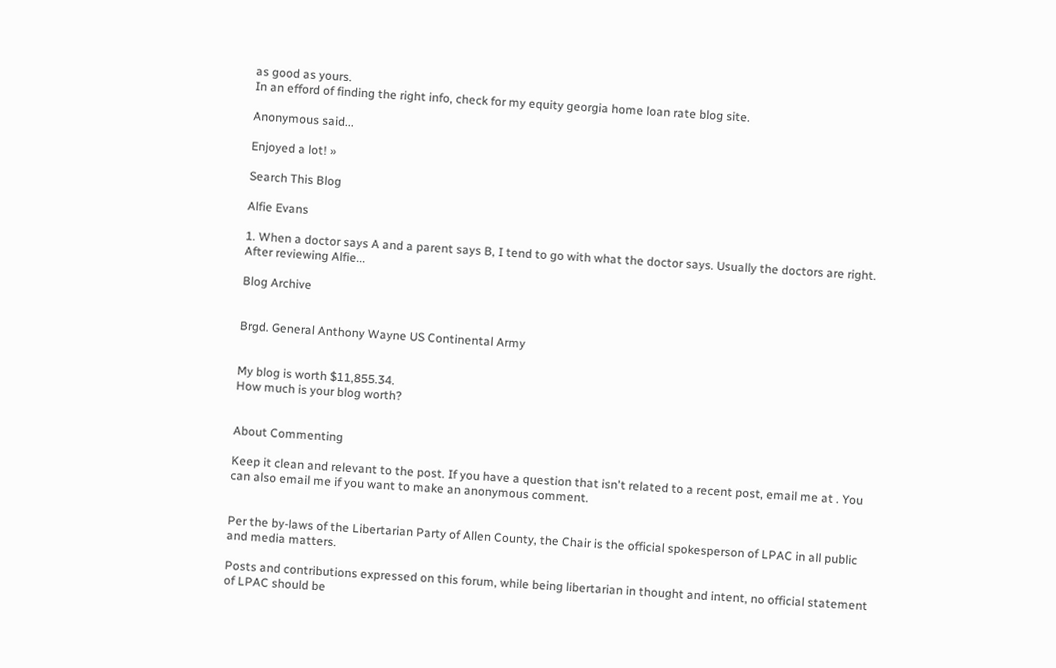as good as yours.
In an efford of finding the right info, check for my equity georgia home loan rate blog site.

Anonymous said...

Enjoyed a lot! »

Search This Blog

Alfie Evans

1. When a doctor says A and a parent says B, I tend to go with what the doctor says. Usually the doctors are right. After reviewing Alfie...

Blog Archive


Brgd. General Anthony Wayne US Continental Army


My blog is worth $11,855.34.
How much is your blog worth?


About Commenting

Keep it clean and relevant to the post. If you have a question that isn't related to a recent post, email me at . You can also email me if you want to make an anonymous comment.


Per the by-laws of the Libertarian Party of Allen County, the Chair is the official spokesperson of LPAC in all public and media matters.

Posts and contributions expressed on this forum, while being libertarian in thought and intent, no official statement of LPAC should be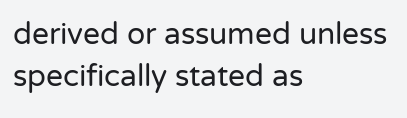derived or assumed unless specifically stated as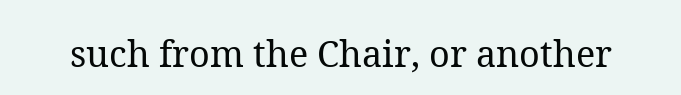such from the Chair, or another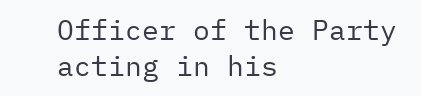Officer of the Party acting in his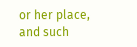or her place, and such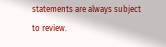statements are always subject to review.